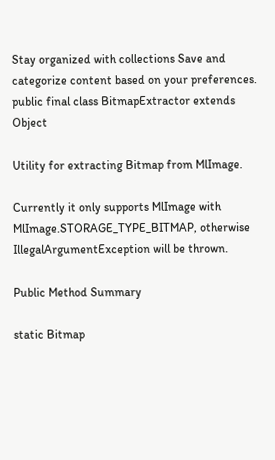Stay organized with collections Save and categorize content based on your preferences.
public final class BitmapExtractor extends Object

Utility for extracting Bitmap from MlImage.

Currently it only supports MlImage with MlImage.STORAGE_TYPE_BITMAP, otherwise IllegalArgumentException will be thrown.

Public Method Summary

static Bitmap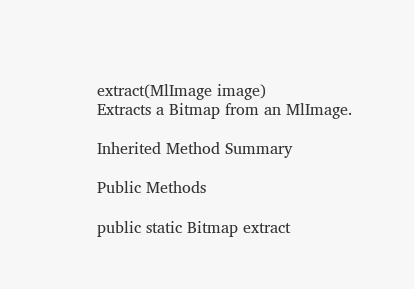extract(MlImage image)
Extracts a Bitmap from an MlImage.

Inherited Method Summary

Public Methods

public static Bitmap extract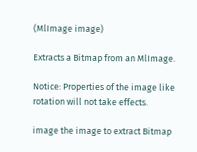(MlImage image)

Extracts a Bitmap from an MlImage.

Notice: Properties of the image like rotation will not take effects.

image the image to extract Bitmap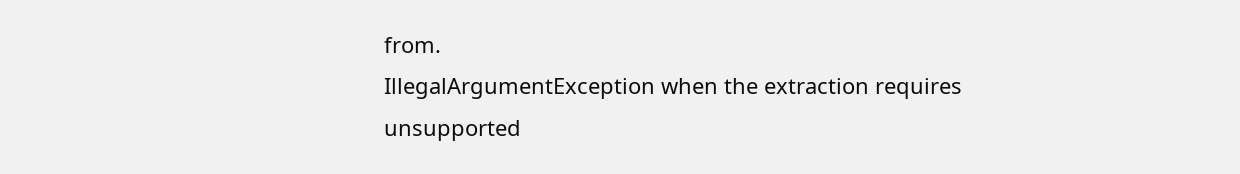from.
IllegalArgumentException when the extraction requires unsupported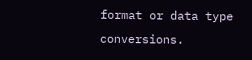format or data type conversions.